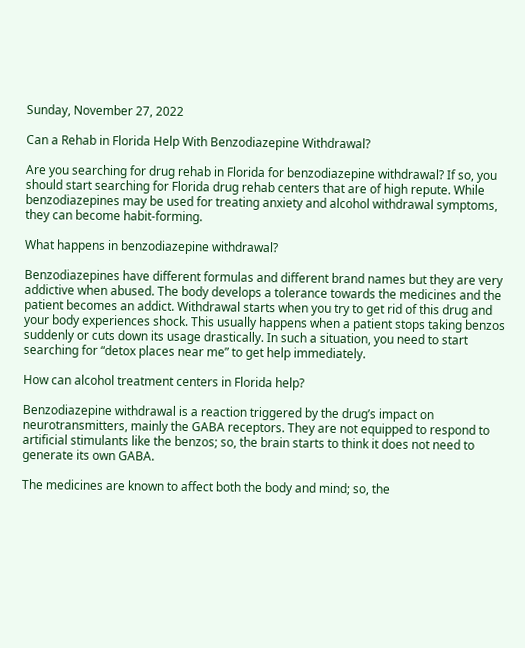Sunday, November 27, 2022

Can a Rehab in Florida Help With Benzodiazepine Withdrawal?

Are you searching for drug rehab in Florida for benzodiazepine withdrawal? If so, you should start searching for Florida drug rehab centers that are of high repute. While benzodiazepines may be used for treating anxiety and alcohol withdrawal symptoms, they can become habit-forming.

What happens in benzodiazepine withdrawal?

Benzodiazepines have different formulas and different brand names but they are very addictive when abused. The body develops a tolerance towards the medicines and the patient becomes an addict. Withdrawal starts when you try to get rid of this drug and your body experiences shock. This usually happens when a patient stops taking benzos suddenly or cuts down its usage drastically. In such a situation, you need to start searching for “detox places near me” to get help immediately.

How can alcohol treatment centers in Florida help?

Benzodiazepine withdrawal is a reaction triggered by the drug’s impact on neurotransmitters, mainly the GABA receptors. They are not equipped to respond to artificial stimulants like the benzos; so, the brain starts to think it does not need to generate its own GABA.

The medicines are known to affect both the body and mind; so, the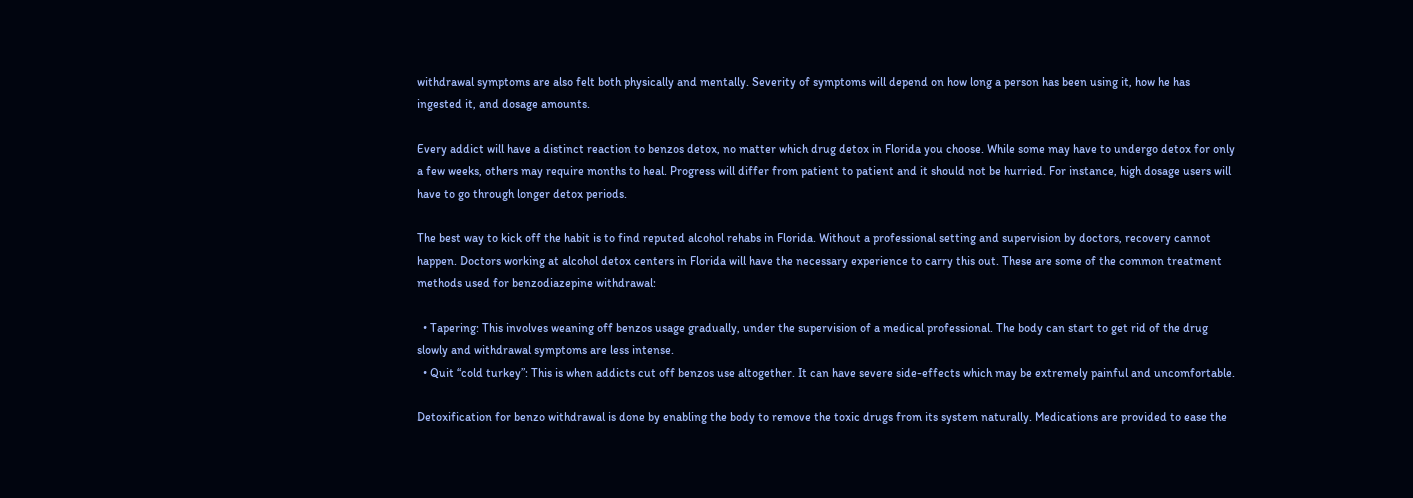withdrawal symptoms are also felt both physically and mentally. Severity of symptoms will depend on how long a person has been using it, how he has ingested it, and dosage amounts.

Every addict will have a distinct reaction to benzos detox, no matter which drug detox in Florida you choose. While some may have to undergo detox for only a few weeks, others may require months to heal. Progress will differ from patient to patient and it should not be hurried. For instance, high dosage users will have to go through longer detox periods.

The best way to kick off the habit is to find reputed alcohol rehabs in Florida. Without a professional setting and supervision by doctors, recovery cannot happen. Doctors working at alcohol detox centers in Florida will have the necessary experience to carry this out. These are some of the common treatment methods used for benzodiazepine withdrawal:

  • Tapering: This involves weaning off benzos usage gradually, under the supervision of a medical professional. The body can start to get rid of the drug slowly and withdrawal symptoms are less intense.
  • Quit “cold turkey”: This is when addicts cut off benzos use altogether. It can have severe side-effects which may be extremely painful and uncomfortable.

Detoxification for benzo withdrawal is done by enabling the body to remove the toxic drugs from its system naturally. Medications are provided to ease the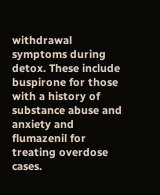withdrawal symptoms during detox. These include buspirone for those with a history of substance abuse and anxiety and flumazenil for treating overdose cases.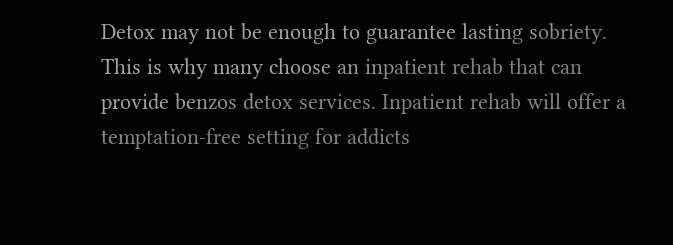Detox may not be enough to guarantee lasting sobriety. This is why many choose an inpatient rehab that can provide benzos detox services. Inpatient rehab will offer a temptation-free setting for addicts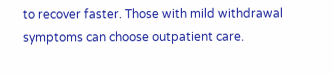to recover faster. Those with mild withdrawal symptoms can choose outpatient care.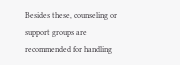Besides these, counseling or support groups are recommended for handling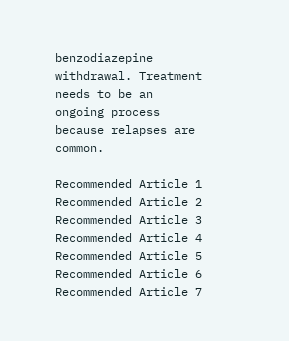benzodiazepine withdrawal. Treatment needs to be an ongoing process because relapses are common.

Recommended Article 1
Recommended Article 2
Recommended Article 3
Recommended Article 4
Recommended Article 5
Recommended Article 6
Recommended Article 7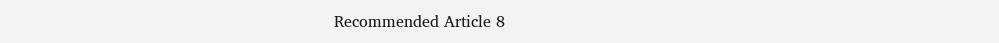Recommended Article 8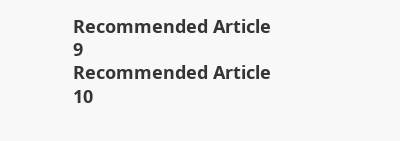Recommended Article 9
Recommended Article 10